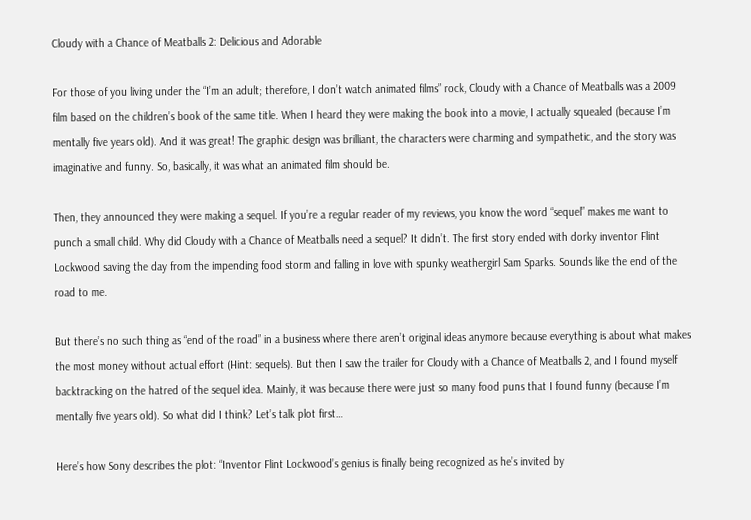Cloudy with a Chance of Meatballs 2: Delicious and Adorable

For those of you living under the “I’m an adult; therefore, I don’t watch animated films” rock, Cloudy with a Chance of Meatballs was a 2009 film based on the children’s book of the same title. When I heard they were making the book into a movie, I actually squealed (because I’m mentally five years old). And it was great! The graphic design was brilliant, the characters were charming and sympathetic, and the story was imaginative and funny. So, basically, it was what an animated film should be.

Then, they announced they were making a sequel. If you’re a regular reader of my reviews, you know the word “sequel” makes me want to punch a small child. Why did Cloudy with a Chance of Meatballs need a sequel? It didn’t. The first story ended with dorky inventor Flint Lockwood saving the day from the impending food storm and falling in love with spunky weathergirl Sam Sparks. Sounds like the end of the road to me.

But there’s no such thing as “end of the road” in a business where there aren’t original ideas anymore because everything is about what makes the most money without actual effort (Hint: sequels). But then I saw the trailer for Cloudy with a Chance of Meatballs 2, and I found myself backtracking on the hatred of the sequel idea. Mainly, it was because there were just so many food puns that I found funny (because I’m mentally five years old). So what did I think? Let’s talk plot first…

Here’s how Sony describes the plot: “Inventor Flint Lockwood’s genius is finally being recognized as he’s invited by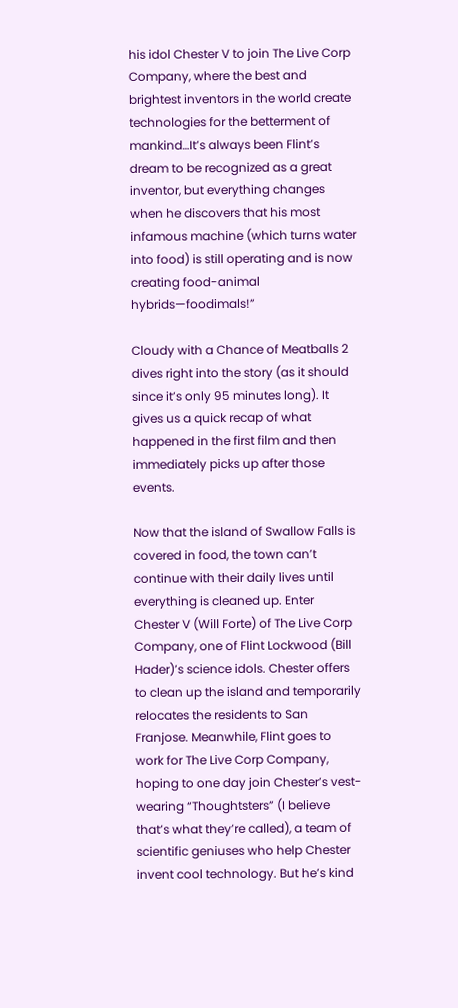his idol Chester V to join The Live Corp Company, where the best and brightest inventors in the world create technologies for the betterment of mankind…It’s always been Flint’s dream to be recognized as a great inventor, but everything changes when he discovers that his most infamous machine (which turns water into food) is still operating and is now creating food-animal hybrids—foodimals!”

Cloudy with a Chance of Meatballs 2 dives right into the story (as it should since it’s only 95 minutes long). It gives us a quick recap of what happened in the first film and then immediately picks up after those events.

Now that the island of Swallow Falls is covered in food, the town can’t continue with their daily lives until everything is cleaned up. Enter Chester V (Will Forte) of The Live Corp Company, one of Flint Lockwood (Bill Hader)’s science idols. Chester offers to clean up the island and temporarily relocates the residents to San Franjose. Meanwhile, Flint goes to work for The Live Corp Company, hoping to one day join Chester’s vest-wearing “Thoughtsters” (I believe that’s what they’re called), a team of scientific geniuses who help Chester invent cool technology. But he’s kind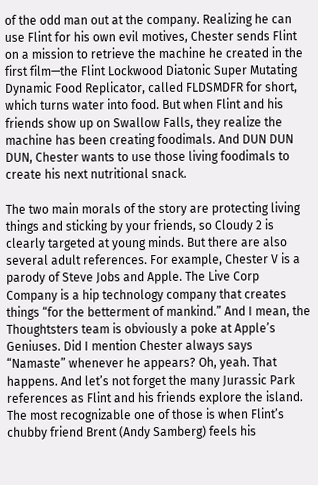of the odd man out at the company. Realizing he can use Flint for his own evil motives, Chester sends Flint on a mission to retrieve the machine he created in the first film—the Flint Lockwood Diatonic Super Mutating Dynamic Food Replicator, called FLDSMDFR for short, which turns water into food. But when Flint and his friends show up on Swallow Falls, they realize the machine has been creating foodimals. And DUN DUN DUN, Chester wants to use those living foodimals to create his next nutritional snack.

The two main morals of the story are protecting living things and sticking by your friends, so Cloudy 2 is clearly targeted at young minds. But there are also several adult references. For example, Chester V is a parody of Steve Jobs and Apple. The Live Corp Company is a hip technology company that creates things “for the betterment of mankind.” And I mean, the Thoughtsters team is obviously a poke at Apple’s Geniuses. Did I mention Chester always says “Namaste” whenever he appears? Oh, yeah. That happens. And let’s not forget the many Jurassic Park references as Flint and his friends explore the island. The most recognizable one of those is when Flint’s chubby friend Brent (Andy Samberg) feels his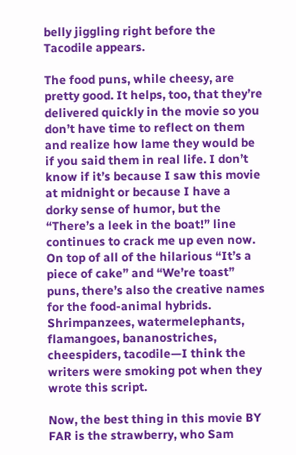belly jiggling right before the Tacodile appears.

The food puns, while cheesy, are pretty good. It helps, too, that they’re delivered quickly in the movie so you don’t have time to reflect on them and realize how lame they would be if you said them in real life. I don’t know if it’s because I saw this movie at midnight or because I have a dorky sense of humor, but the “There’s a leek in the boat!” line continues to crack me up even now. On top of all of the hilarious “It’s a piece of cake” and “We’re toast” puns, there’s also the creative names for the food-animal hybrids. Shrimpanzees, watermelephants, flamangoes, bananostriches, cheespiders, tacodile—I think the writers were smoking pot when they wrote this script.

Now, the best thing in this movie BY FAR is the strawberry, who Sam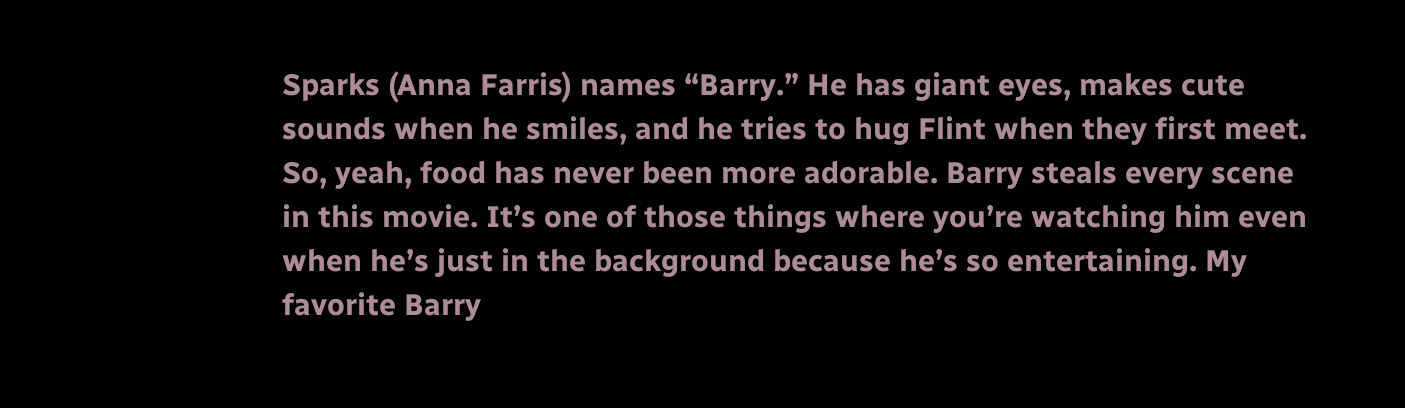Sparks (Anna Farris) names “Barry.” He has giant eyes, makes cute sounds when he smiles, and he tries to hug Flint when they first meet. So, yeah, food has never been more adorable. Barry steals every scene in this movie. It’s one of those things where you’re watching him even when he’s just in the background because he’s so entertaining. My favorite Barry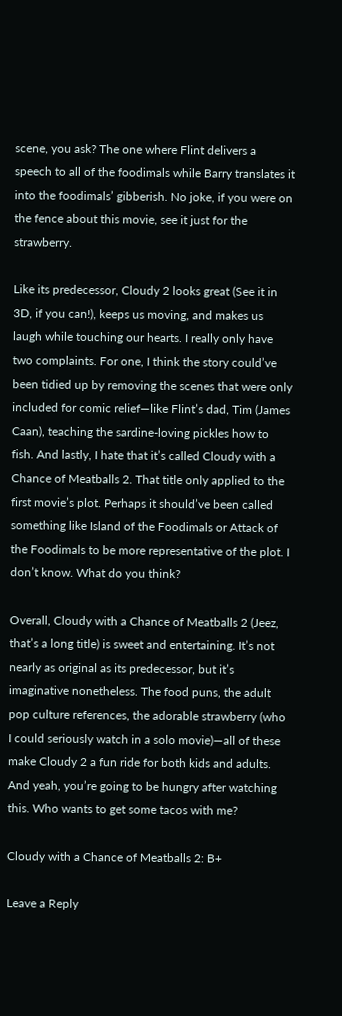scene, you ask? The one where Flint delivers a speech to all of the foodimals while Barry translates it into the foodimals’ gibberish. No joke, if you were on the fence about this movie, see it just for the strawberry.

Like its predecessor, Cloudy 2 looks great (See it in 3D, if you can!), keeps us moving, and makes us laugh while touching our hearts. I really only have two complaints. For one, I think the story could’ve been tidied up by removing the scenes that were only included for comic relief—like Flint’s dad, Tim (James Caan), teaching the sardine-loving pickles how to fish. And lastly, I hate that it’s called Cloudy with a Chance of Meatballs 2. That title only applied to the first movie’s plot. Perhaps it should’ve been called something like Island of the Foodimals or Attack of the Foodimals to be more representative of the plot. I don’t know. What do you think?

Overall, Cloudy with a Chance of Meatballs 2 (Jeez, that’s a long title) is sweet and entertaining. It’s not nearly as original as its predecessor, but it’s imaginative nonetheless. The food puns, the adult pop culture references, the adorable strawberry (who I could seriously watch in a solo movie)—all of these make Cloudy 2 a fun ride for both kids and adults. And yeah, you’re going to be hungry after watching this. Who wants to get some tacos with me?

Cloudy with a Chance of Meatballs 2: B+

Leave a Reply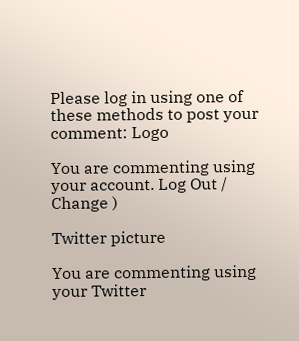Please log in using one of these methods to post your comment: Logo

You are commenting using your account. Log Out /  Change )

Twitter picture

You are commenting using your Twitter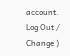account. Log Out /  Change )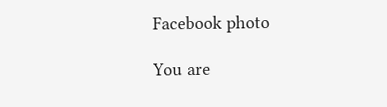Facebook photo

You are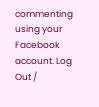commenting using your Facebook account. Log Out /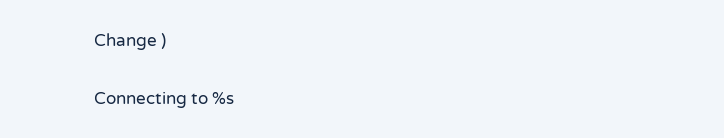Change )

Connecting to %s